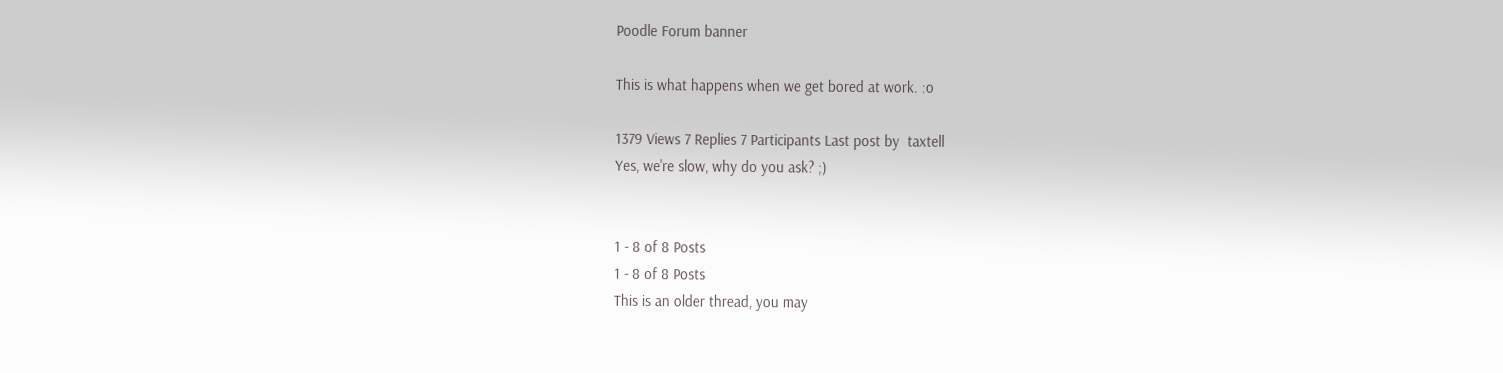Poodle Forum banner

This is what happens when we get bored at work. :o

1379 Views 7 Replies 7 Participants Last post by  taxtell
Yes, we're slow, why do you ask? ;)


1 - 8 of 8 Posts
1 - 8 of 8 Posts
This is an older thread, you may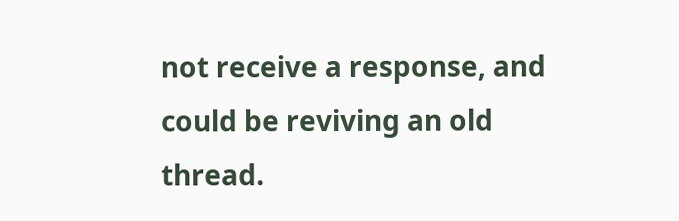not receive a response, and could be reviving an old thread.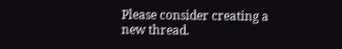Please consider creating a new thread.